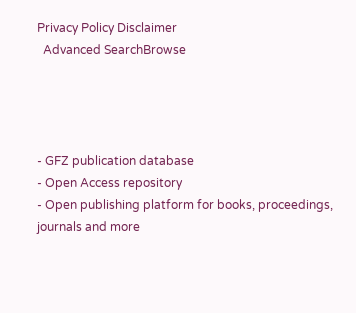Privacy Policy Disclaimer
  Advanced SearchBrowse




- GFZ publication database
- Open Access repository
- Open publishing platform for books, proceedings, journals and more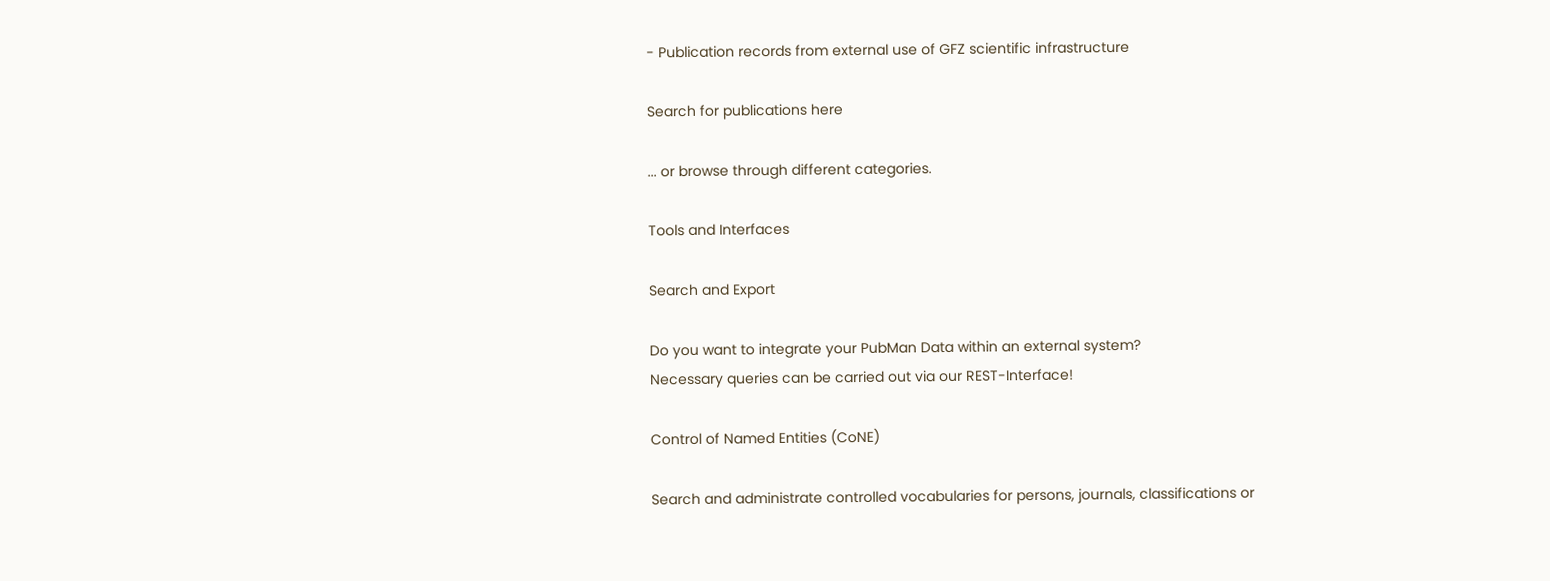- Publication records from external use of GFZ scientific infrastructure

Search for publications here

... or browse through different categories.

Tools and Interfaces

Search and Export

Do you want to integrate your PubMan Data within an external system?
Necessary queries can be carried out via our REST-Interface!

Control of Named Entities (CoNE)

Search and administrate controlled vocabularies for persons, journals, classifications or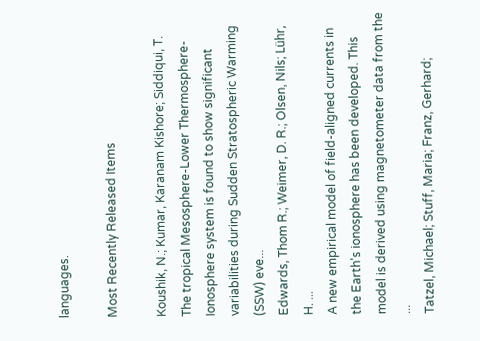languages.

Most Recently Released Items

Koushik, N.; Kumar, Karanam Kishore; Siddiqui, T.
The tropical Mesosphere‐Lower Thermosphere‐Ionosphere system is found to show significant variabilities during Sudden Stratospheric Warming (SSW) eve...
Edwards, Thom R.; Weimer, D. R.; Olsen, Nils; Lühr, H. ...
A new empirical model of field‐aligned currents in the Earth's ionosphere has been developed. This model is derived using magnetometer data from the ...
Tatzel, Michael; Stuff, Maria; Franz, Gerhard;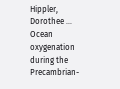Hippler, Dorothee ...
Ocean oxygenation during the Precambrian-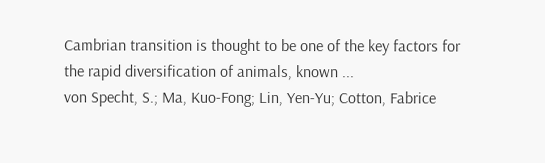Cambrian transition is thought to be one of the key factors for the rapid diversification of animals, known ...
von Specht, S.; Ma, Kuo-Fong; Lin, Yen-Yu; Cotton, Fabrice